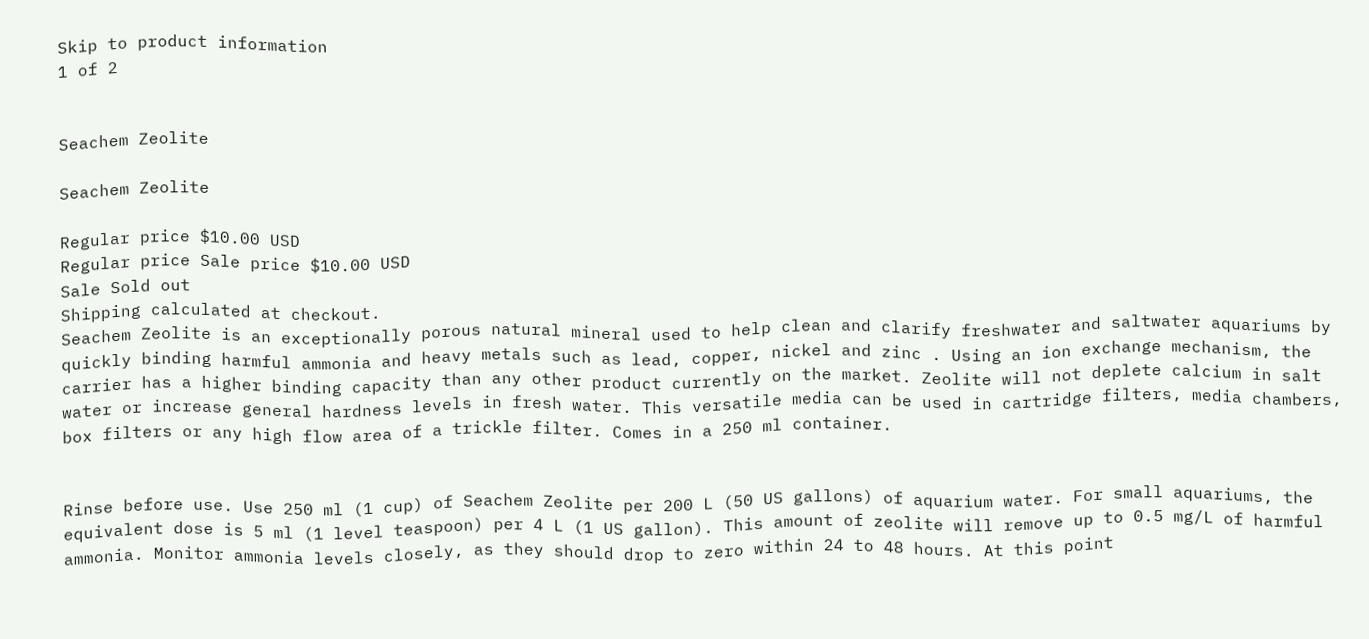Skip to product information
1 of 2


Seachem Zeolite

Seachem Zeolite

Regular price $10.00 USD
Regular price Sale price $10.00 USD
Sale Sold out
Shipping calculated at checkout.
Seachem Zeolite is an exceptionally porous natural mineral used to help clean and clarify freshwater and saltwater aquariums by quickly binding harmful ammonia and heavy metals such as lead, copper, nickel and zinc . Using an ion exchange mechanism, the carrier has a higher binding capacity than any other product currently on the market. Zeolite will not deplete calcium in salt water or increase general hardness levels in fresh water. This versatile media can be used in cartridge filters, media chambers, box filters or any high flow area of a trickle filter. Comes in a 250 ml container.


Rinse before use. Use 250 ml (1 cup) of Seachem Zeolite per 200 L (50 US gallons) of aquarium water. For small aquariums, the equivalent dose is 5 ml (1 level teaspoon) per 4 L (1 US gallon). This amount of zeolite will remove up to 0.5 mg/L of harmful ammonia. Monitor ammonia levels closely, as they should drop to zero within 24 to 48 hours. At this point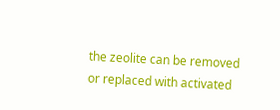the zeolite can be removed or replaced with activated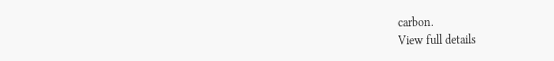carbon.
View full details